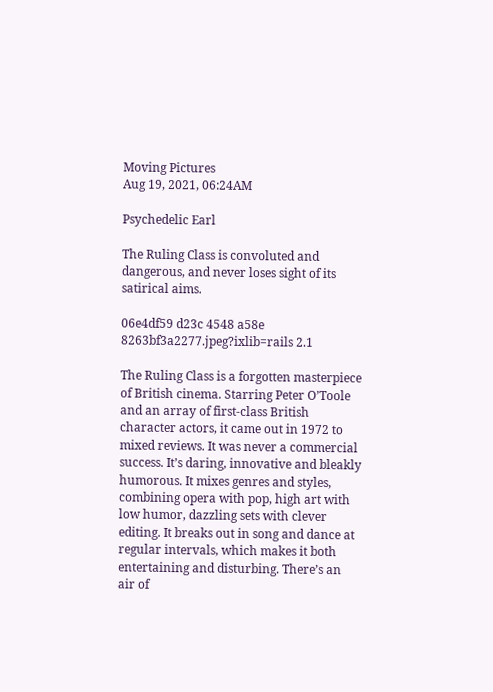Moving Pictures
Aug 19, 2021, 06:24AM

Psychedelic Earl

The Ruling Class is convoluted and dangerous, and never loses sight of its satirical aims.

06e4df59 d23c 4548 a58e 8263bf3a2277.jpeg?ixlib=rails 2.1

The Ruling Class is a forgotten masterpiece of British cinema. Starring Peter O’Toole and an array of first-class British character actors, it came out in 1972 to mixed reviews. It was never a commercial success. It’s daring, innovative and bleakly humorous. It mixes genres and styles, combining opera with pop, high art with low humor, dazzling sets with clever editing. It breaks out in song and dance at regular intervals, which makes it both entertaining and disturbing. There’s an air of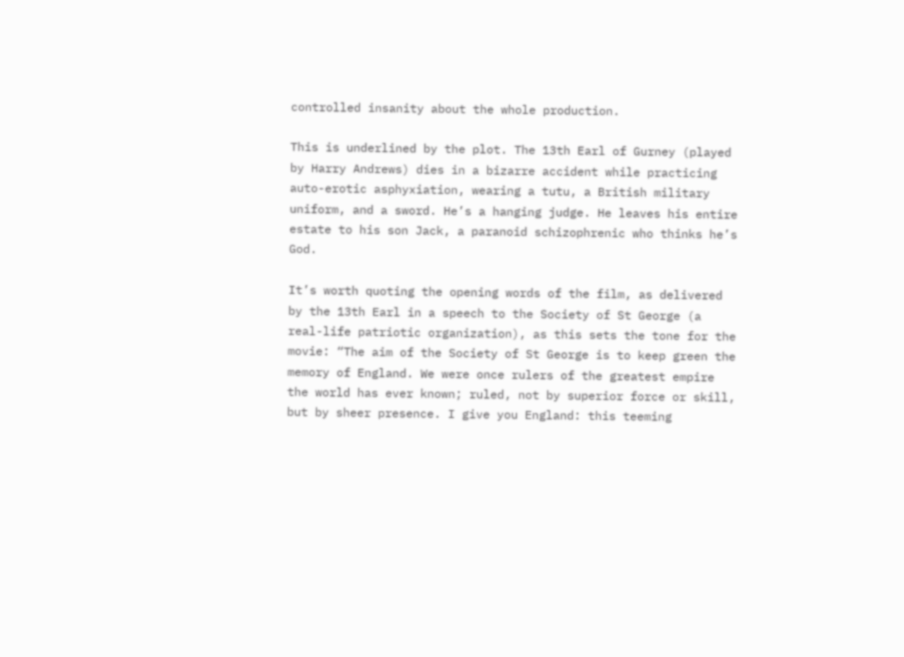controlled insanity about the whole production.

This is underlined by the plot. The 13th Earl of Gurney (played by Harry Andrews) dies in a bizarre accident while practicing auto-erotic asphyxiation, wearing a tutu, a British military uniform, and a sword. He’s a hanging judge. He leaves his entire estate to his son Jack, a paranoid schizophrenic who thinks he’s God.

It’s worth quoting the opening words of the film, as delivered by the 13th Earl in a speech to the Society of St George (a real-life patriotic organization), as this sets the tone for the movie: “The aim of the Society of St George is to keep green the memory of England. We were once rulers of the greatest empire the world has ever known; ruled, not by superior force or skill, but by sheer presence. I give you England: this teeming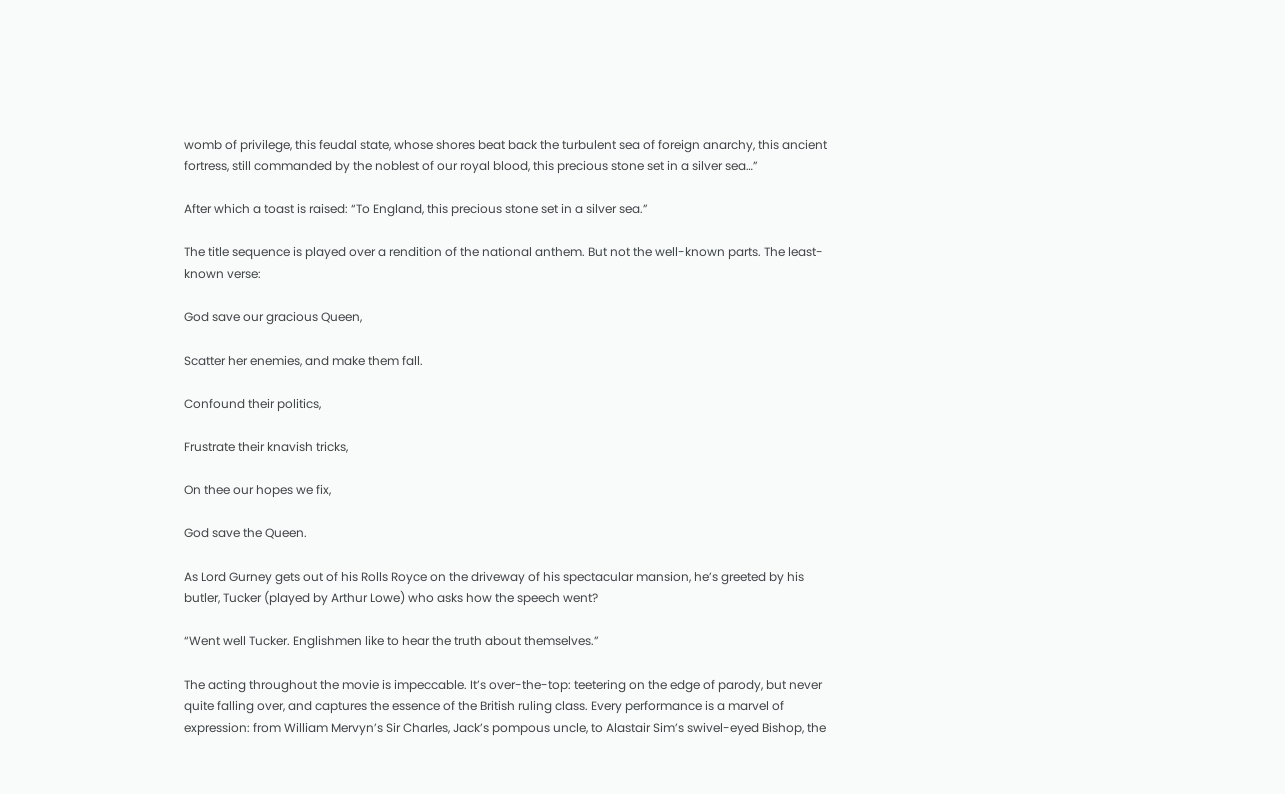womb of privilege, this feudal state, whose shores beat back the turbulent sea of foreign anarchy, this ancient fortress, still commanded by the noblest of our royal blood, this precious stone set in a silver sea…”

After which a toast is raised: “To England, this precious stone set in a silver sea.”

The title sequence is played over a rendition of the national anthem. But not the well-known parts. The least-known verse:

God save our gracious Queen,

Scatter her enemies, and make them fall.

Confound their politics,

Frustrate their knavish tricks,

On thee our hopes we fix,

God save the Queen.

As Lord Gurney gets out of his Rolls Royce on the driveway of his spectacular mansion, he’s greeted by his butler, Tucker (played by Arthur Lowe) who asks how the speech went?

“Went well Tucker. Englishmen like to hear the truth about themselves.”

The acting throughout the movie is impeccable. It’s over-the-top: teetering on the edge of parody, but never quite falling over, and captures the essence of the British ruling class. Every performance is a marvel of expression: from William Mervyn’s Sir Charles, Jack’s pompous uncle, to Alastair Sim’s swivel-eyed Bishop, the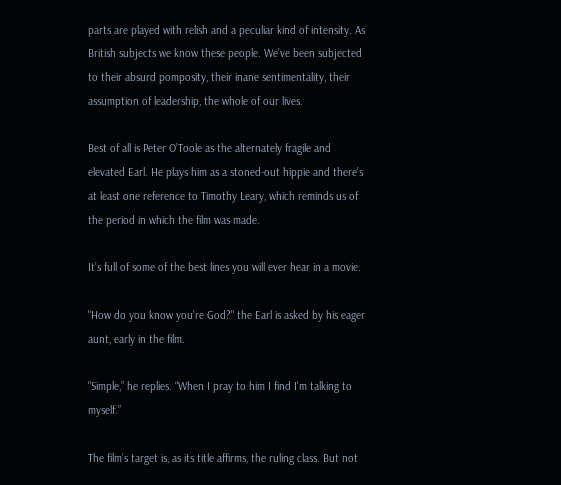parts are played with relish and a peculiar kind of intensity. As British subjects we know these people. We’ve been subjected to their absurd pomposity, their inane sentimentality, their assumption of leadership, the whole of our lives.

Best of all is Peter O’Toole as the alternately fragile and elevated Earl. He plays him as a stoned-out hippie and there’s at least one reference to Timothy Leary, which reminds us of the period in which the film was made.

It’s full of some of the best lines you will ever hear in a movie.

"How do you know you're God?" the Earl is asked by his eager aunt, early in the film.

"Simple,” he replies. “When I pray to him I find I'm talking to myself.”

The film’s target is, as its title affirms, the ruling class. But not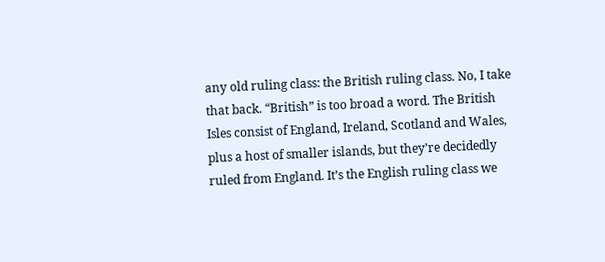any old ruling class: the British ruling class. No, I take that back. “British” is too broad a word. The British Isles consist of England, Ireland, Scotland and Wales, plus a host of smaller islands, but they’re decidedly ruled from England. It’s the English ruling class we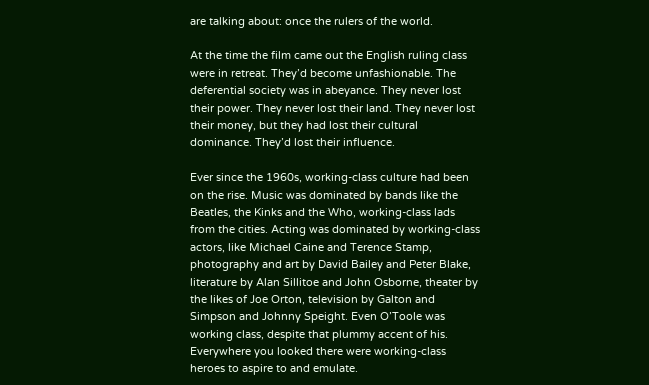are talking about: once the rulers of the world.

At the time the film came out the English ruling class were in retreat. They’d become unfashionable. The deferential society was in abeyance. They never lost their power. They never lost their land. They never lost their money, but they had lost their cultural dominance. They’d lost their influence.

Ever since the 1960s, working-class culture had been on the rise. Music was dominated by bands like the Beatles, the Kinks and the Who, working-class lads from the cities. Acting was dominated by working-class actors, like Michael Caine and Terence Stamp, photography and art by David Bailey and Peter Blake, literature by Alan Sillitoe and John Osborne, theater by the likes of Joe Orton, television by Galton and Simpson and Johnny Speight. Even O’Toole was working class, despite that plummy accent of his. Everywhere you looked there were working-class heroes to aspire to and emulate.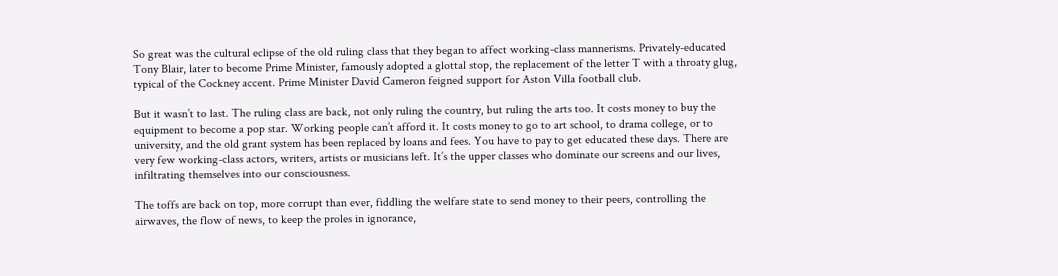So great was the cultural eclipse of the old ruling class that they began to affect working-class mannerisms. Privately-educated Tony Blair, later to become Prime Minister, famously adopted a glottal stop, the replacement of the letter T with a throaty glug, typical of the Cockney accent. Prime Minister David Cameron feigned support for Aston Villa football club.

But it wasn’t to last. The ruling class are back, not only ruling the country, but ruling the arts too. It costs money to buy the equipment to become a pop star. Working people can’t afford it. It costs money to go to art school, to drama college, or to university, and the old grant system has been replaced by loans and fees. You have to pay to get educated these days. There are very few working-class actors, writers, artists or musicians left. It’s the upper classes who dominate our screens and our lives, infiltrating themselves into our consciousness.

The toffs are back on top, more corrupt than ever, fiddling the welfare state to send money to their peers, controlling the airwaves, the flow of news, to keep the proles in ignorance,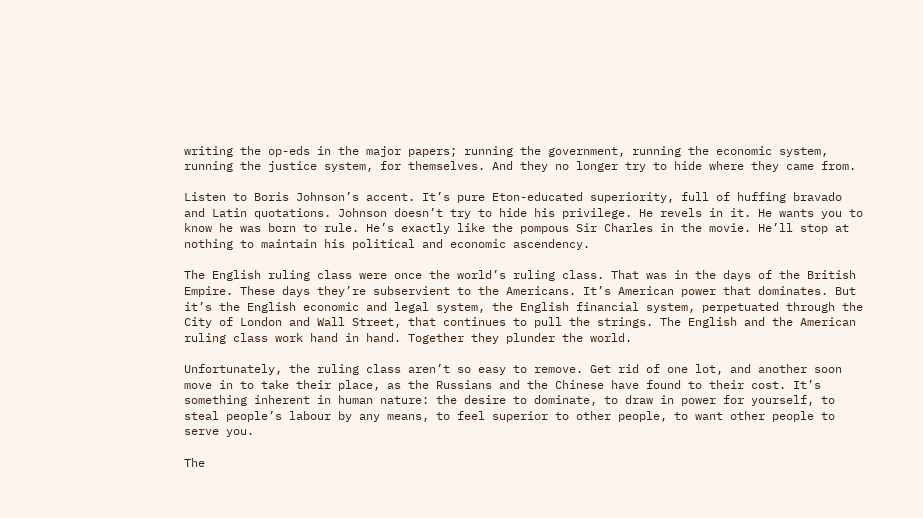writing the op-eds in the major papers; running the government, running the economic system, running the justice system, for themselves. And they no longer try to hide where they came from.

Listen to Boris Johnson’s accent. It’s pure Eton-educated superiority, full of huffing bravado and Latin quotations. Johnson doesn’t try to hide his privilege. He revels in it. He wants you to know he was born to rule. He’s exactly like the pompous Sir Charles in the movie. He’ll stop at nothing to maintain his political and economic ascendency.

The English ruling class were once the world’s ruling class. That was in the days of the British Empire. These days they’re subservient to the Americans. It’s American power that dominates. But it’s the English economic and legal system, the English financial system, perpetuated through the City of London and Wall Street, that continues to pull the strings. The English and the American ruling class work hand in hand. Together they plunder the world.

Unfortunately, the ruling class aren’t so easy to remove. Get rid of one lot, and another soon move in to take their place, as the Russians and the Chinese have found to their cost. It’s something inherent in human nature: the desire to dominate, to draw in power for yourself, to steal people’s labour by any means, to feel superior to other people, to want other people to serve you.

The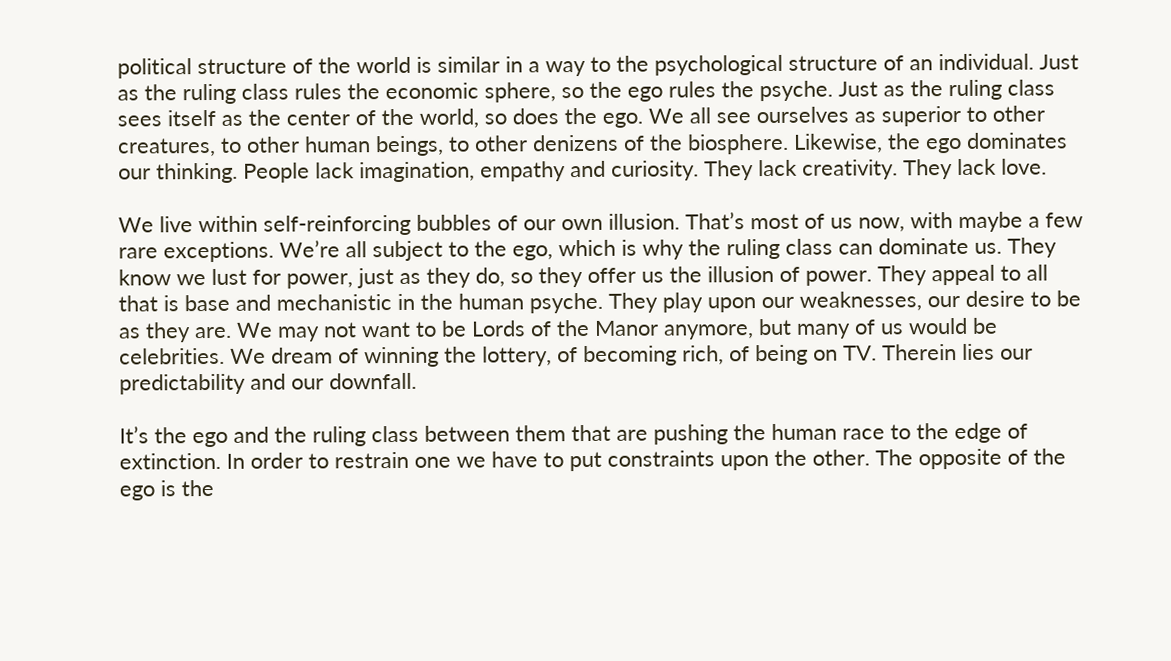political structure of the world is similar in a way to the psychological structure of an individual. Just as the ruling class rules the economic sphere, so the ego rules the psyche. Just as the ruling class sees itself as the center of the world, so does the ego. We all see ourselves as superior to other creatures, to other human beings, to other denizens of the biosphere. Likewise, the ego dominates our thinking. People lack imagination, empathy and curiosity. They lack creativity. They lack love.

We live within self-reinforcing bubbles of our own illusion. That’s most of us now, with maybe a few rare exceptions. We’re all subject to the ego, which is why the ruling class can dominate us. They know we lust for power, just as they do, so they offer us the illusion of power. They appeal to all that is base and mechanistic in the human psyche. They play upon our weaknesses, our desire to be as they are. We may not want to be Lords of the Manor anymore, but many of us would be celebrities. We dream of winning the lottery, of becoming rich, of being on TV. Therein lies our predictability and our downfall.

It’s the ego and the ruling class between them that are pushing the human race to the edge of extinction. In order to restrain one we have to put constraints upon the other. The opposite of the ego is the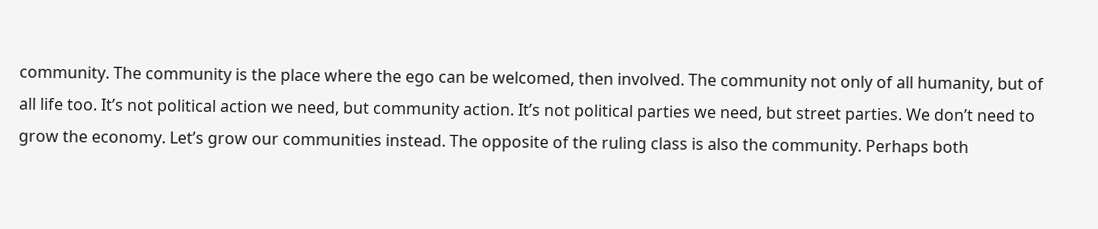community. The community is the place where the ego can be welcomed, then involved. The community not only of all humanity, but of all life too. It’s not political action we need, but community action. It’s not political parties we need, but street parties. We don’t need to grow the economy. Let’s grow our communities instead. The opposite of the ruling class is also the community. Perhaps both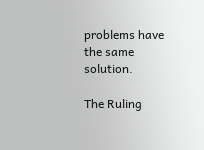problems have the same solution.

The Ruling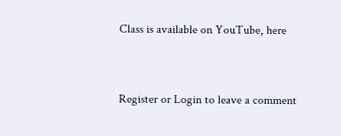Class is available on YouTube, here


Register or Login to leave a comment